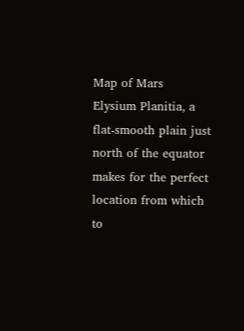Map of Mars
Elysium Planitia, a flat-smooth plain just north of the equator makes for the perfect location from which to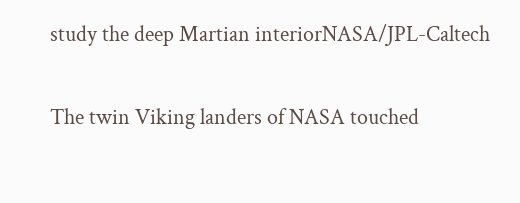study the deep Martian interiorNASA/JPL-Caltech

The twin Viking landers of NASA touched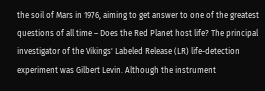the soil of Mars in 1976, aiming to get answer to one of the greatest questions of all time – Does the Red Planet host life? The principal investigator of the Vikings' Labeled Release (LR) life-detection experiment was Gilbert Levin. Although the instrument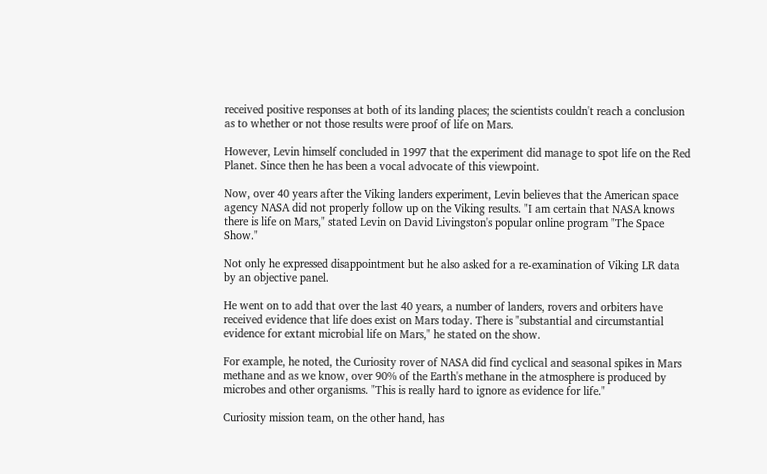received positive responses at both of its landing places; the scientists couldn't reach a conclusion as to whether or not those results were proof of life on Mars.

However, Levin himself concluded in 1997 that the experiment did manage to spot life on the Red Planet. Since then he has been a vocal advocate of this viewpoint.

Now, over 40 years after the Viking landers experiment, Levin believes that the American space agency NASA did not properly follow up on the Viking results. "I am certain that NASA knows there is life on Mars," stated Levin on David Livingston's popular online program "The Space Show."

Not only he expressed disappointment but he also asked for a re-examination of Viking LR data by an objective panel.

He went on to add that over the last 40 years, a number of landers, rovers and orbiters have received evidence that life does exist on Mars today. There is "substantial and circumstantial evidence for extant microbial life on Mars," he stated on the show.

For example, he noted, the Curiosity rover of NASA did find cyclical and seasonal spikes in Mars methane and as we know, over 90% of the Earth's methane in the atmosphere is produced by microbes and other organisms. "This is really hard to ignore as evidence for life."

Curiosity mission team, on the other hand, has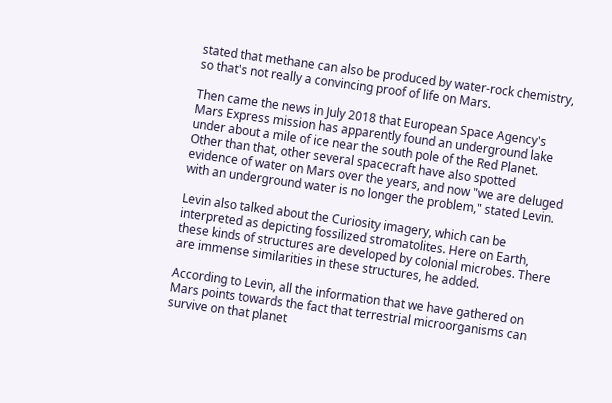stated that methane can also be produced by water-rock chemistry, so that's not really a convincing proof of life on Mars.

Then came the news in July 2018 that European Space Agency's Mars Express mission has apparently found an underground lake under about a mile of ice near the south pole of the Red Planet. Other than that, other several spacecraft have also spotted evidence of water on Mars over the years, and now "we are deluged with an underground water is no longer the problem," stated Levin.

Levin also talked about the Curiosity imagery, which can be interpreted as depicting fossilized stromatolites. Here on Earth, these kinds of structures are developed by colonial microbes. There are immense similarities in these structures, he added.

According to Levin, all the information that we have gathered on Mars points towards the fact that terrestrial microorganisms can survive on that planet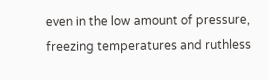even in the low amount of pressure, freezing temperatures and ruthless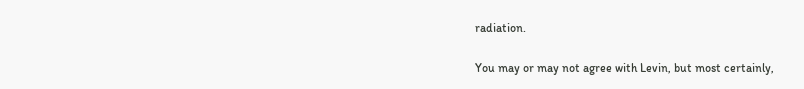radiation.

You may or may not agree with Levin, but most certainly,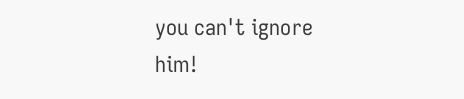you can't ignore him!